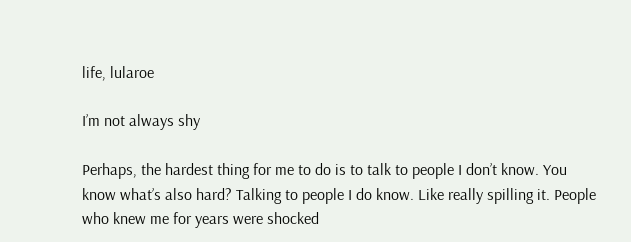life, lularoe

I’m not always shy

Perhaps, the hardest thing for me to do is to talk to people I don’t know. You know what’s also hard? Talking to people I do know. Like really spilling it. People who knew me for years were shocked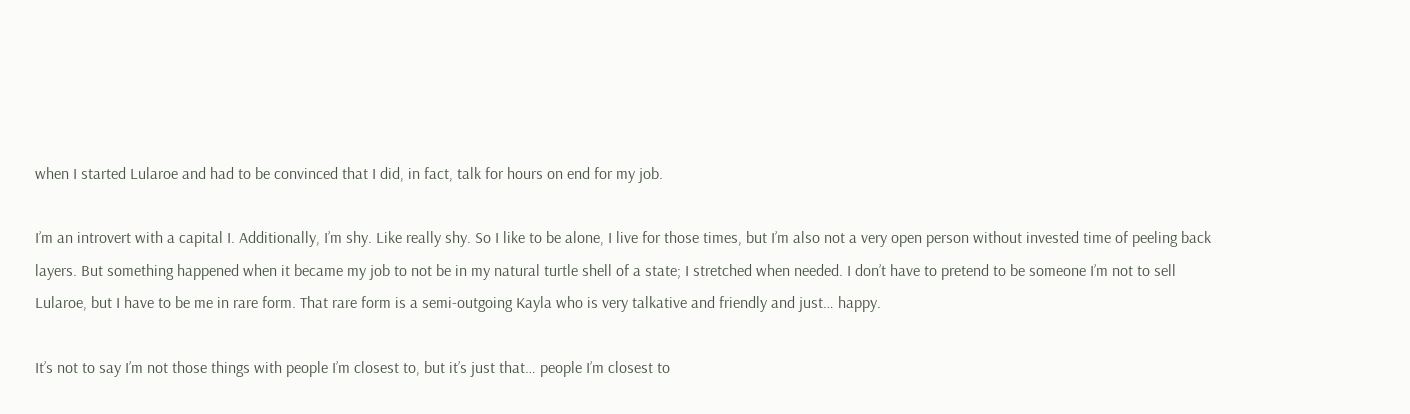when I started Lularoe and had to be convinced that I did, in fact, talk for hours on end for my job.

I’m an introvert with a capital I. Additionally, I’m shy. Like really shy. So I like to be alone, I live for those times, but I’m also not a very open person without invested time of peeling back layers. But something happened when it became my job to not be in my natural turtle shell of a state; I stretched when needed. I don’t have to pretend to be someone I’m not to sell Lularoe, but I have to be me in rare form. That rare form is a semi-outgoing Kayla who is very talkative and friendly and just… happy.

It’s not to say I’m not those things with people I’m closest to, but it’s just that… people I’m closest to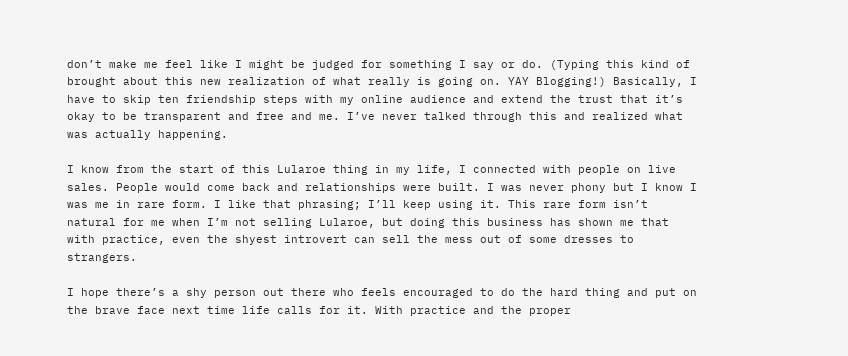don’t make me feel like I might be judged for something I say or do. (Typing this kind of brought about this new realization of what really is going on. YAY Blogging!) Basically, I have to skip ten friendship steps with my online audience and extend the trust that it’s okay to be transparent and free and me. I’ve never talked through this and realized what was actually happening.

I know from the start of this Lularoe thing in my life, I connected with people on live sales. People would come back and relationships were built. I was never phony but I know I was me in rare form. I like that phrasing; I’ll keep using it. This rare form isn’t natural for me when I’m not selling Lularoe, but doing this business has shown me that with practice, even the shyest introvert can sell the mess out of some dresses to strangers.

I hope there’s a shy person out there who feels encouraged to do the hard thing and put on the brave face next time life calls for it. With practice and the proper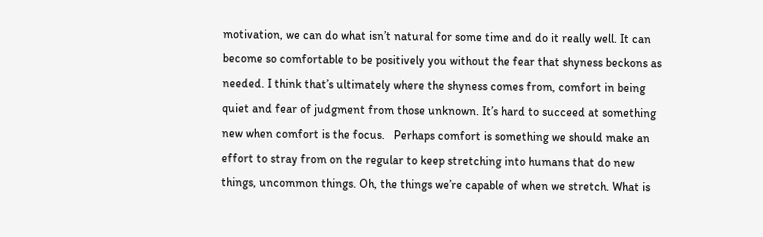motivation, we can do what isn’t natural for some time and do it really well. It can become so comfortable to be positively you without the fear that shyness beckons as needed. I think that’s ultimately where the shyness comes from, comfort in being quiet and fear of judgment from those unknown. It’s hard to succeed at something new when comfort is the focus.   Perhaps comfort is something we should make an effort to stray from on the regular to keep stretching into humans that do new things, uncommon things. Oh, the things we’re capable of when we stretch. What is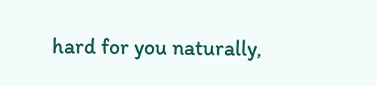hard for you naturally,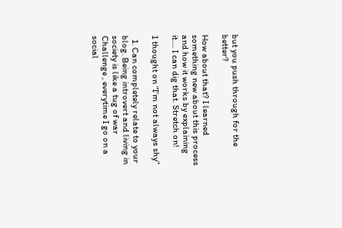but you push through for the better?

How about that? I learned something new about this process and how it works by explaining it…. I can dig that. Stretch on!

1 thought on “I’m not always shy”

  1. Can completely relate to your blog. Being introvert and living in society is like a tug of war Challenge , everytime I go on a social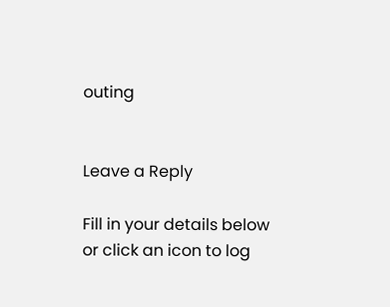outing


Leave a Reply

Fill in your details below or click an icon to log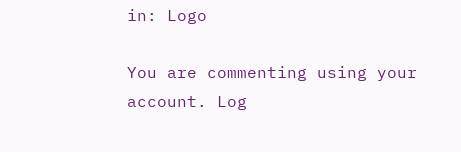in: Logo

You are commenting using your account. Log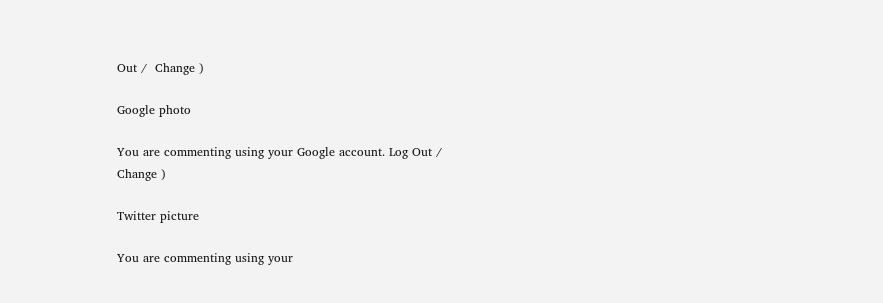Out /  Change )

Google photo

You are commenting using your Google account. Log Out /  Change )

Twitter picture

You are commenting using your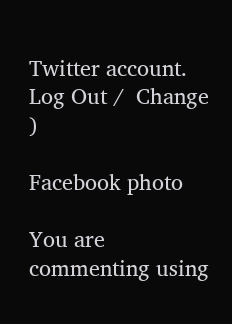Twitter account. Log Out /  Change )

Facebook photo

You are commenting using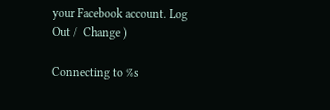your Facebook account. Log Out /  Change )

Connecting to %s